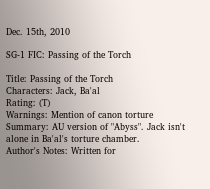Dec. 15th, 2010

SG-1 FIC: Passing of the Torch

Title: Passing of the Torch
Characters: Jack, Ba'al
Rating: (T)
Warnings: Mention of canon torture
Summary: AU version of "Abyss". Jack isn't alone in Ba'al's torture chamber.
Author's Notes: Written for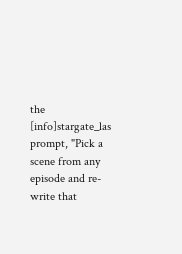the [info]stargate_las prompt, "Pick a scene from any episode and re-write that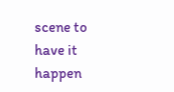scene to have it happen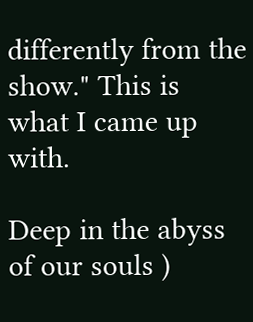differently from the show." This is what I came up with.

Deep in the abyss of our souls )